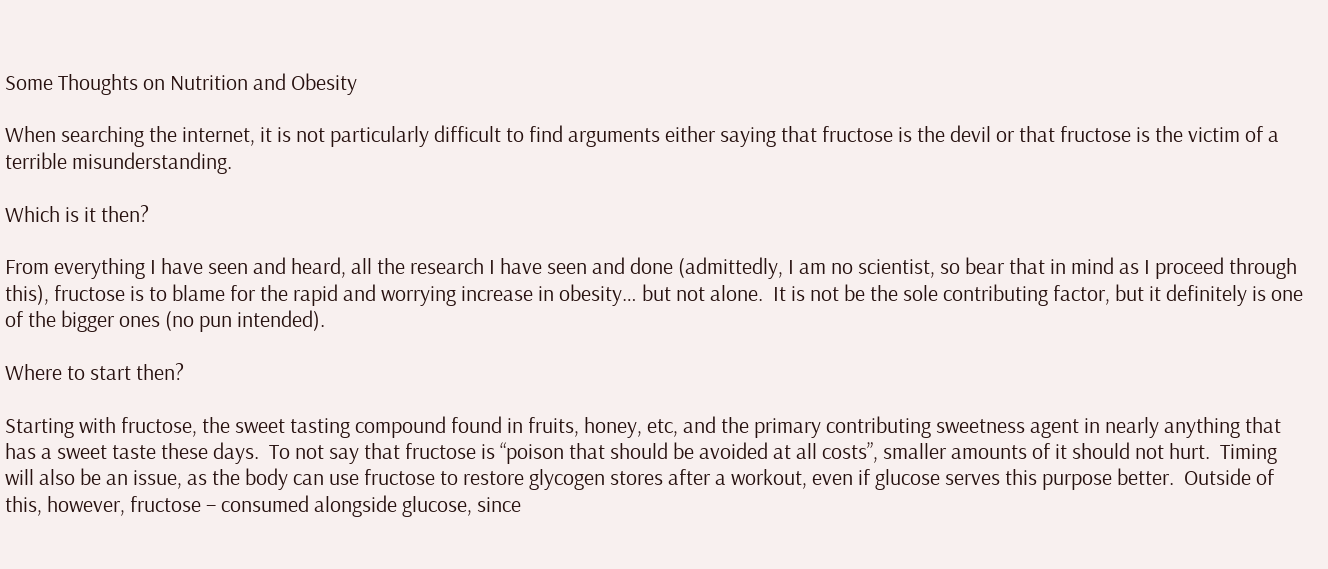Some Thoughts on Nutrition and Obesity

When searching the internet, it is not particularly difficult to find arguments either saying that fructose is the devil or that fructose is the victim of a terrible misunderstanding.

Which is it then?

From everything I have seen and heard, all the research I have seen and done (admittedly, I am no scientist, so bear that in mind as I proceed through this), fructose is to blame for the rapid and worrying increase in obesity… but not alone.  It is not be the sole contributing factor, but it definitely is one of the bigger ones (no pun intended).

Where to start then?

Starting with fructose, the sweet tasting compound found in fruits, honey, etc, and the primary contributing sweetness agent in nearly anything that has a sweet taste these days.  To not say that fructose is “poison that should be avoided at all costs”, smaller amounts of it should not hurt.  Timing will also be an issue, as the body can use fructose to restore glycogen stores after a workout, even if glucose serves this purpose better.  Outside of this, however, fructose – consumed alongside glucose, since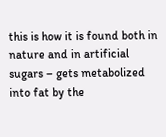this is how it is found both in nature and in artificial sugars – gets metabolized into fat by the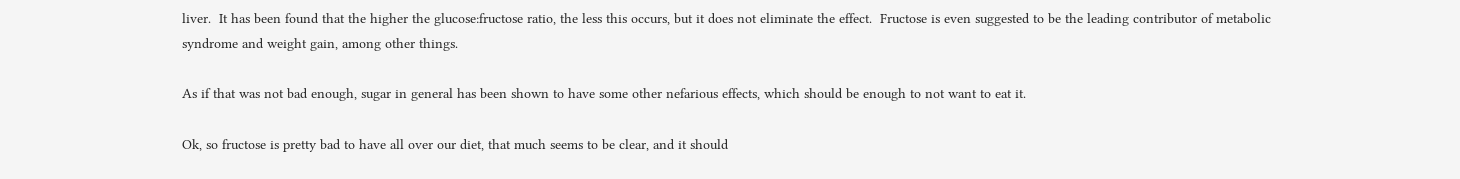liver.  It has been found that the higher the glucose:fructose ratio, the less this occurs, but it does not eliminate the effect.  Fructose is even suggested to be the leading contributor of metabolic syndrome and weight gain, among other things.

As if that was not bad enough, sugar in general has been shown to have some other nefarious effects, which should be enough to not want to eat it.

Ok, so fructose is pretty bad to have all over our diet, that much seems to be clear, and it should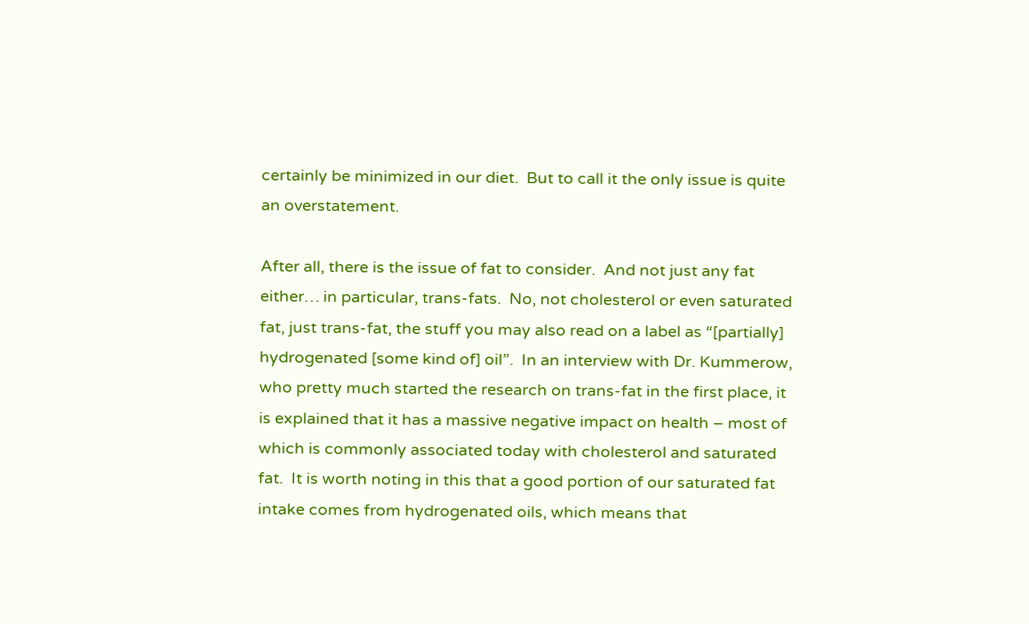certainly be minimized in our diet.  But to call it the only issue is quite an overstatement.

After all, there is the issue of fat to consider.  And not just any fat either… in particular, trans-fats.  No, not cholesterol or even saturated fat, just trans-fat, the stuff you may also read on a label as “[partially] hydrogenated [some kind of] oil”.  In an interview with Dr. Kummerow, who pretty much started the research on trans-fat in the first place, it is explained that it has a massive negative impact on health – most of which is commonly associated today with cholesterol and saturated fat.  It is worth noting in this that a good portion of our saturated fat intake comes from hydrogenated oils, which means that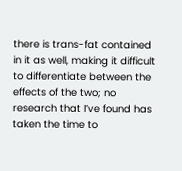there is trans-fat contained in it as well, making it difficult to differentiate between the effects of the two; no research that I’ve found has taken the time to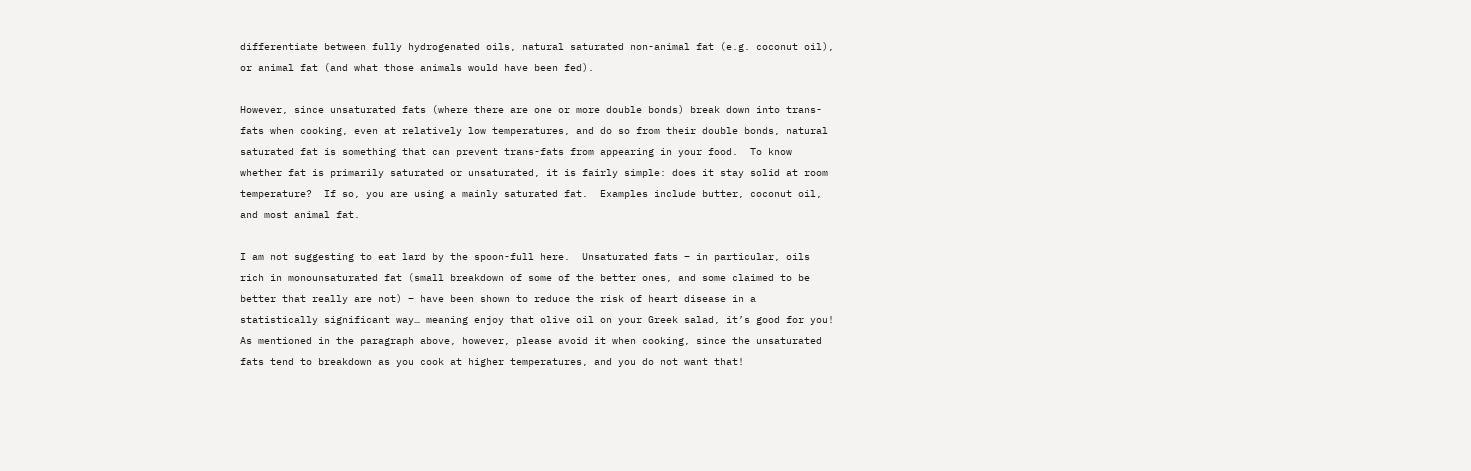differentiate between fully hydrogenated oils, natural saturated non-animal fat (e.g. coconut oil), or animal fat (and what those animals would have been fed).

However, since unsaturated fats (where there are one or more double bonds) break down into trans-fats when cooking, even at relatively low temperatures, and do so from their double bonds, natural saturated fat is something that can prevent trans-fats from appearing in your food.  To know whether fat is primarily saturated or unsaturated, it is fairly simple: does it stay solid at room temperature?  If so, you are using a mainly saturated fat.  Examples include butter, coconut oil, and most animal fat.

I am not suggesting to eat lard by the spoon-full here.  Unsaturated fats – in particular, oils rich in monounsaturated fat (small breakdown of some of the better ones, and some claimed to be better that really are not) – have been shown to reduce the risk of heart disease in a statistically significant way… meaning enjoy that olive oil on your Greek salad, it’s good for you!  As mentioned in the paragraph above, however, please avoid it when cooking, since the unsaturated fats tend to breakdown as you cook at higher temperatures, and you do not want that!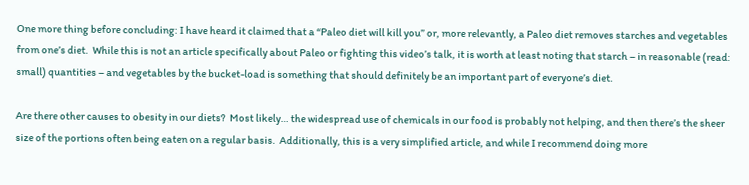One more thing before concluding: I have heard it claimed that a “Paleo diet will kill you” or, more relevantly, a Paleo diet removes starches and vegetables from one’s diet.  While this is not an article specifically about Paleo or fighting this video’s talk, it is worth at least noting that starch – in reasonable (read: small) quantities – and vegetables by the bucket-load is something that should definitely be an important part of everyone’s diet.

Are there other causes to obesity in our diets?  Most likely… the widespread use of chemicals in our food is probably not helping, and then there’s the sheer size of the portions often being eaten on a regular basis.  Additionally, this is a very simplified article, and while I recommend doing more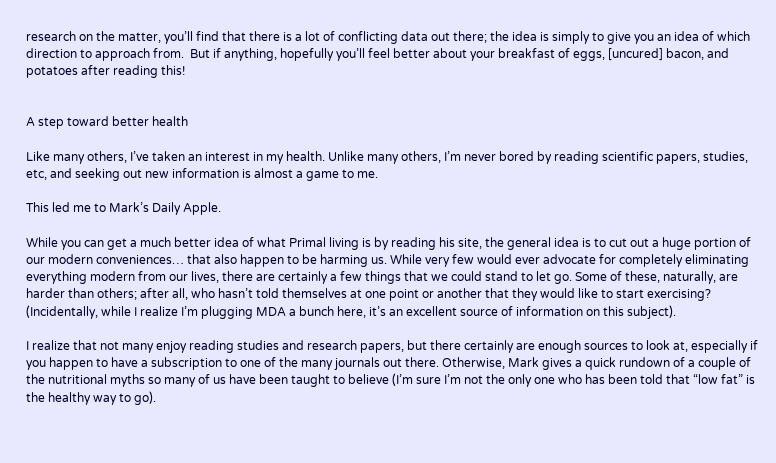research on the matter, you’ll find that there is a lot of conflicting data out there; the idea is simply to give you an idea of which direction to approach from.  But if anything, hopefully you’ll feel better about your breakfast of eggs, [uncured] bacon, and potatoes after reading this!


A step toward better health

Like many others, I’ve taken an interest in my health. Unlike many others, I’m never bored by reading scientific papers, studies, etc, and seeking out new information is almost a game to me.

This led me to Mark’s Daily Apple.

While you can get a much better idea of what Primal living is by reading his site, the general idea is to cut out a huge portion of our modern conveniences… that also happen to be harming us. While very few would ever advocate for completely eliminating everything modern from our lives, there are certainly a few things that we could stand to let go. Some of these, naturally, are harder than others; after all, who hasn’t told themselves at one point or another that they would like to start exercising? (Incidentally, while I realize I’m plugging MDA a bunch here, it’s an excellent source of information on this subject).

I realize that not many enjoy reading studies and research papers, but there certainly are enough sources to look at, especially if you happen to have a subscription to one of the many journals out there. Otherwise, Mark gives a quick rundown of a couple of the nutritional myths so many of us have been taught to believe (I’m sure I’m not the only one who has been told that “low fat” is the healthy way to go).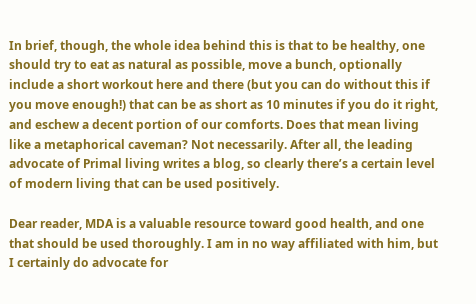In brief, though, the whole idea behind this is that to be healthy, one should try to eat as natural as possible, move a bunch, optionally include a short workout here and there (but you can do without this if you move enough!) that can be as short as 10 minutes if you do it right, and eschew a decent portion of our comforts. Does that mean living like a metaphorical caveman? Not necessarily. After all, the leading advocate of Primal living writes a blog, so clearly there’s a certain level of modern living that can be used positively.

Dear reader, MDA is a valuable resource toward good health, and one that should be used thoroughly. I am in no way affiliated with him, but I certainly do advocate for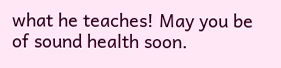what he teaches! May you be of sound health soon.